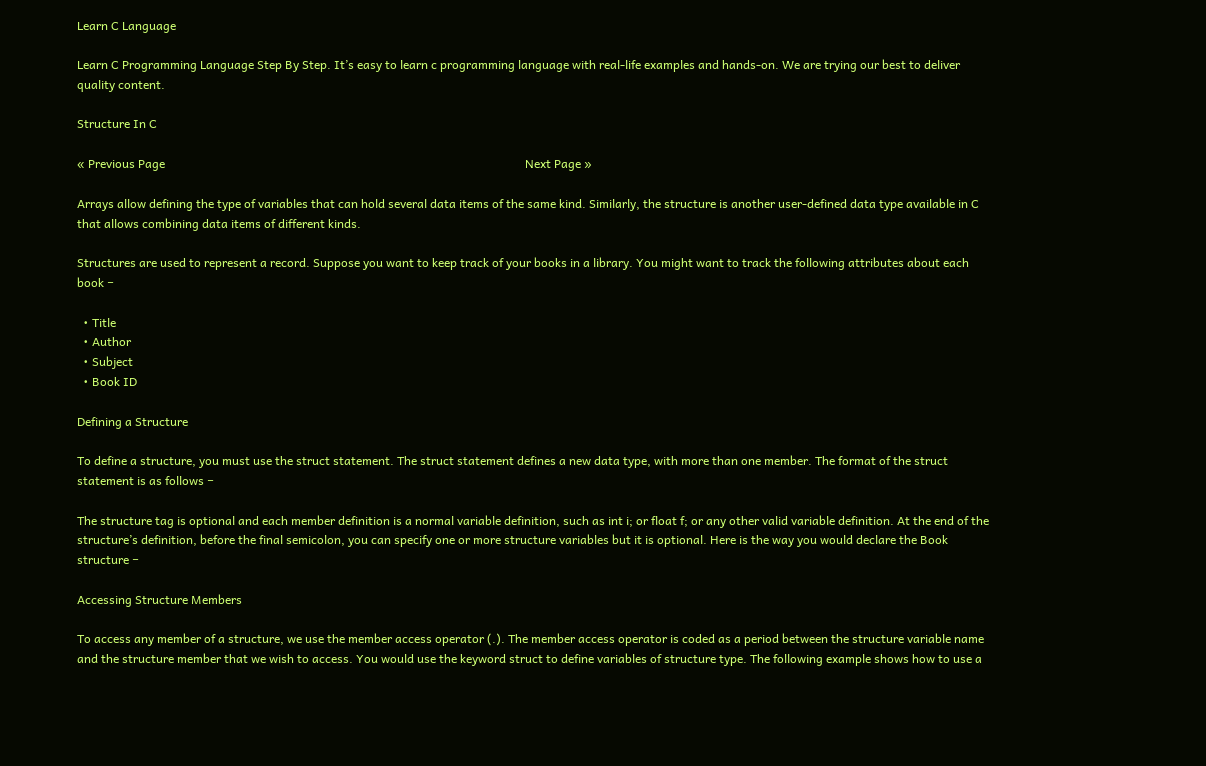Learn C Language

Learn C Programming Language Step By Step. It’s easy to learn c programming language with real-life examples and hands-on. We are trying our best to deliver quality content.

Structure In C

« Previous Page                                                                                                                        Next Page »

Arrays allow defining the type of variables that can hold several data items of the same kind. Similarly, the structure is another user-defined data type available in C that allows combining data items of different kinds.

Structures are used to represent a record. Suppose you want to keep track of your books in a library. You might want to track the following attributes about each book −

  • Title
  • Author
  • Subject
  • Book ID

Defining a Structure

To define a structure, you must use the struct statement. The struct statement defines a new data type, with more than one member. The format of the struct statement is as follows −

The structure tag is optional and each member definition is a normal variable definition, such as int i; or float f; or any other valid variable definition. At the end of the structure’s definition, before the final semicolon, you can specify one or more structure variables but it is optional. Here is the way you would declare the Book structure −

Accessing Structure Members

To access any member of a structure, we use the member access operator (.). The member access operator is coded as a period between the structure variable name and the structure member that we wish to access. You would use the keyword struct to define variables of structure type. The following example shows how to use a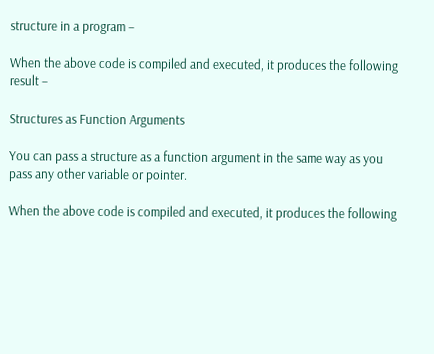structure in a program −

When the above code is compiled and executed, it produces the following result −

Structures as Function Arguments

You can pass a structure as a function argument in the same way as you pass any other variable or pointer.

When the above code is compiled and executed, it produces the following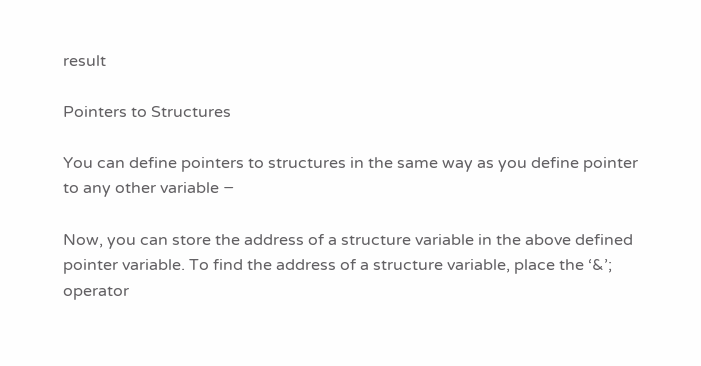result

Pointers to Structures

You can define pointers to structures in the same way as you define pointer to any other variable −

Now, you can store the address of a structure variable in the above defined pointer variable. To find the address of a structure variable, place the ‘&’; operator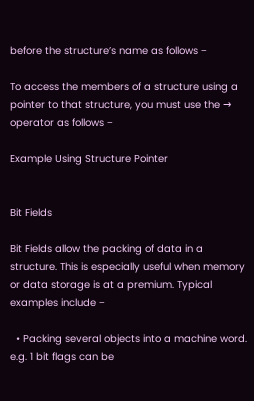before the structure’s name as follows −

To access the members of a structure using a pointer to that structure, you must use the → operator as follows −

Example Using Structure Pointer


Bit Fields

Bit Fields allow the packing of data in a structure. This is especially useful when memory or data storage is at a premium. Typical examples include −

  • Packing several objects into a machine word. e.g. 1 bit flags can be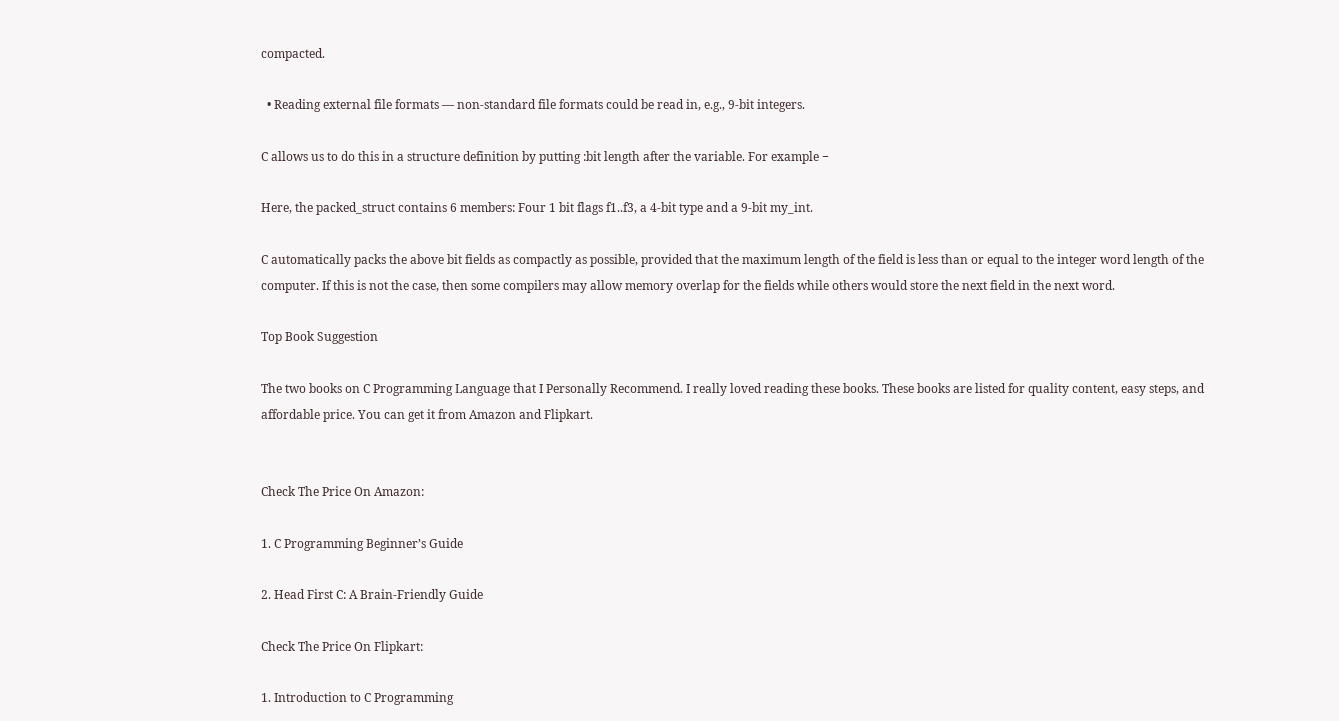compacted.

  • Reading external file formats — non-standard file formats could be read in, e.g., 9-bit integers.

C allows us to do this in a structure definition by putting :bit length after the variable. For example −

Here, the packed_struct contains 6 members: Four 1 bit flags f1..f3, a 4-bit type and a 9-bit my_int.

C automatically packs the above bit fields as compactly as possible, provided that the maximum length of the field is less than or equal to the integer word length of the computer. If this is not the case, then some compilers may allow memory overlap for the fields while others would store the next field in the next word.

Top Book Suggestion

The two books on C Programming Language that I Personally Recommend. I really loved reading these books. These books are listed for quality content, easy steps, and affordable price. You can get it from Amazon and Flipkart.


Check The Price On Amazon:

1. C Programming Beginner’s Guide

2. Head First C: A Brain-Friendly Guide

Check The Price On Flipkart:

1. Introduction to C Programming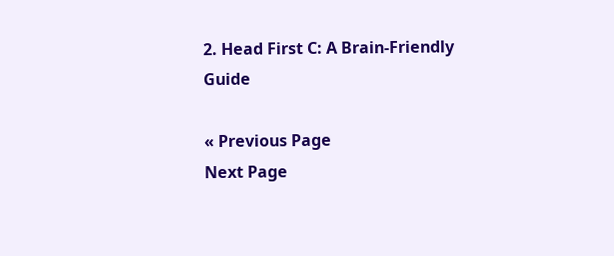2. Head First C: A Brain-Friendly Guide

« Previous Page                                                                                                                        Next Page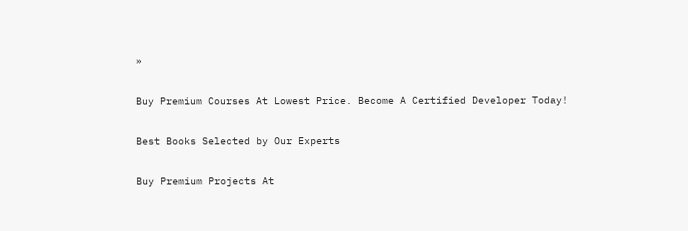»

Buy Premium Courses At Lowest Price. Become A Certified Developer Today!

Best Books Selected by Our Experts

Buy Premium Projects At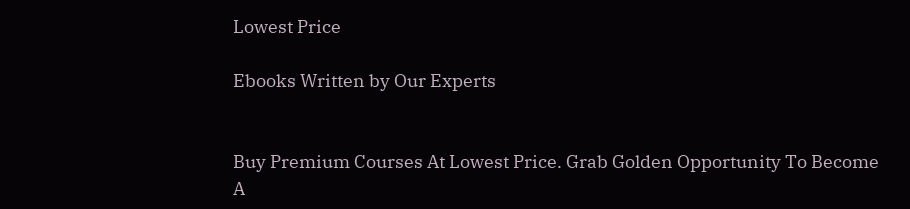Lowest Price

Ebooks Written by Our Experts


Buy Premium Courses At Lowest Price. Grab Golden Opportunity To Become A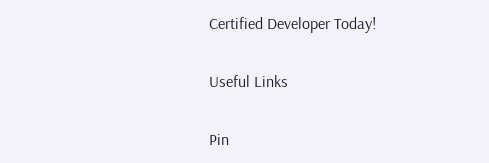Certified Developer Today!

Useful Links

Pin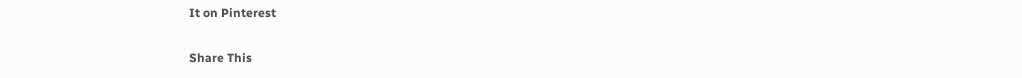It on Pinterest

Share This